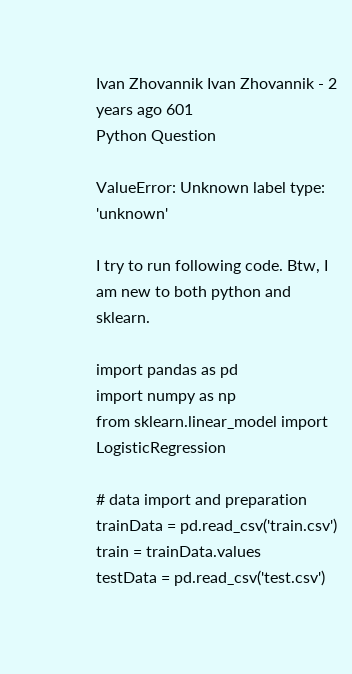Ivan Zhovannik Ivan Zhovannik - 2 years ago 601
Python Question

ValueError: Unknown label type: 'unknown'

I try to run following code. Btw, I am new to both python and sklearn.

import pandas as pd
import numpy as np
from sklearn.linear_model import LogisticRegression

# data import and preparation
trainData = pd.read_csv('train.csv')
train = trainData.values
testData = pd.read_csv('test.csv')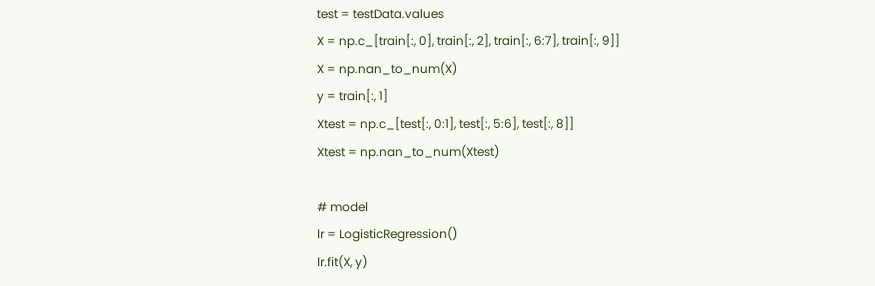test = testData.values
X = np.c_[train[:, 0], train[:, 2], train[:, 6:7], train[:, 9]]
X = np.nan_to_num(X)
y = train[:, 1]
Xtest = np.c_[test[:, 0:1], test[:, 5:6], test[:, 8]]
Xtest = np.nan_to_num(Xtest)

# model
lr = LogisticRegression()
lr.fit(X, y)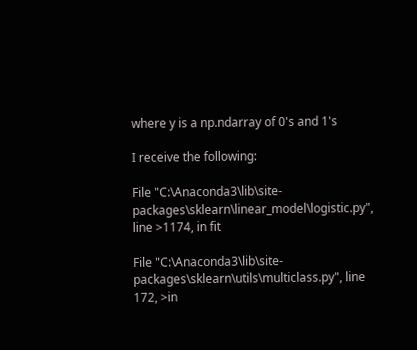where y is a np.ndarray of 0's and 1's

I receive the following:

File "C:\Anaconda3\lib\site-packages\sklearn\linear_model\logistic.py", line >1174, in fit

File "C:\Anaconda3\lib\site-packages\sklearn\utils\multiclass.py", line 172, >in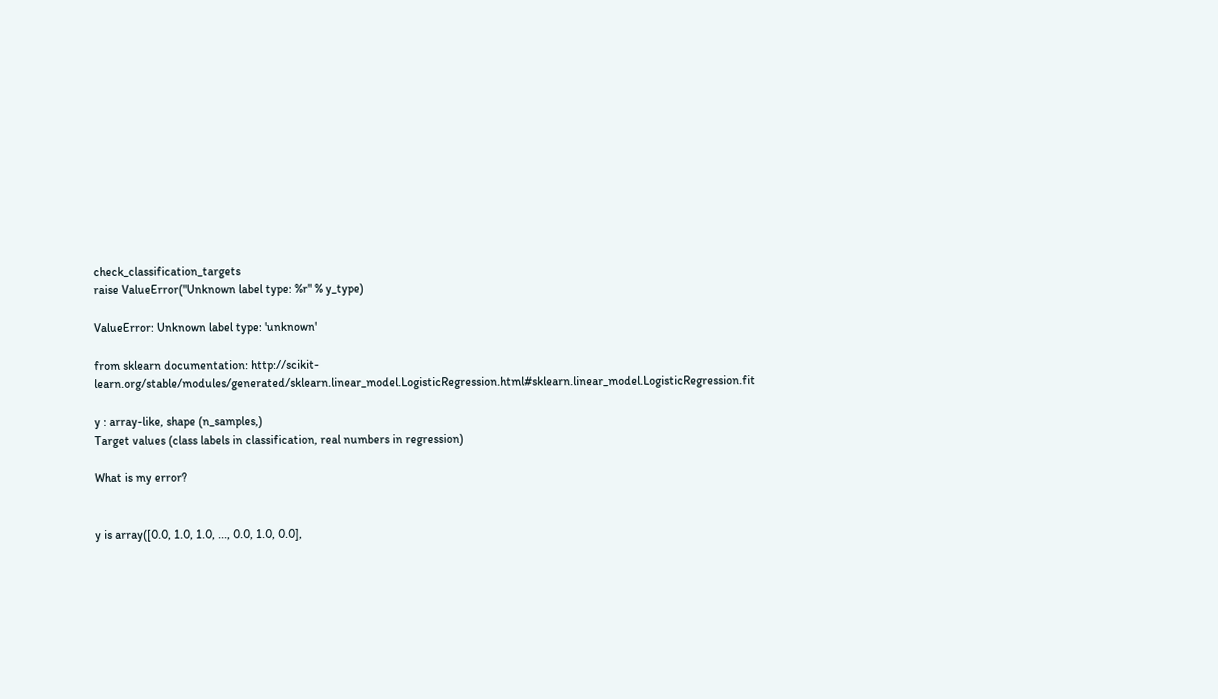check_classification_targets
raise ValueError("Unknown label type: %r" % y_type)

ValueError: Unknown label type: 'unknown'

from sklearn documentation: http://scikit-learn.org/stable/modules/generated/sklearn.linear_model.LogisticRegression.html#sklearn.linear_model.LogisticRegression.fit

y : array-like, shape (n_samples,)
Target values (class labels in classification, real numbers in regression)

What is my error?


y is array([0.0, 1.0, 1.0, ..., 0.0, 1.0, 0.0],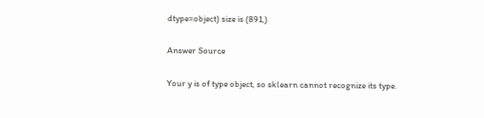dtype=object) size is (891,)

Answer Source

Your y is of type object, so sklearn cannot recognize its type.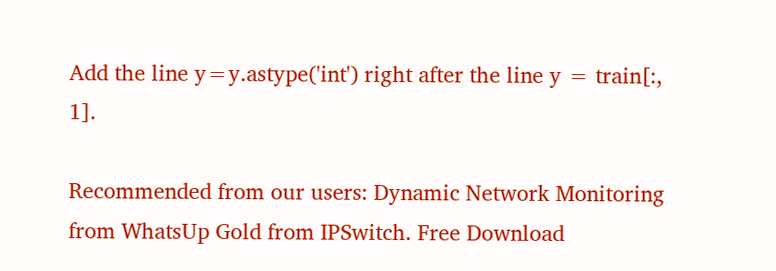Add the line y=y.astype('int') right after the line y = train[:, 1].

Recommended from our users: Dynamic Network Monitoring from WhatsUp Gold from IPSwitch. Free Download